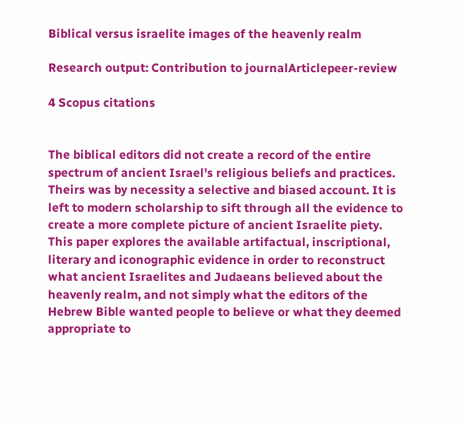Biblical versus israelite images of the heavenly realm

Research output: Contribution to journalArticlepeer-review

4 Scopus citations


The biblical editors did not create a record of the entire spectrum of ancient Israel's religious beliefs and practices. Theirs was by necessity a selective and biased account. It is left to modern scholarship to sift through all the evidence to create a more complete picture of ancient Israelite piety. This paper explores the available artifactual, inscriptional, literary and iconographic evidence in order to reconstruct what ancient Israelites and Judaeans believed about the heavenly realm, and not simply what the editors of the Hebrew Bible wanted people to believe or what they deemed appropriate to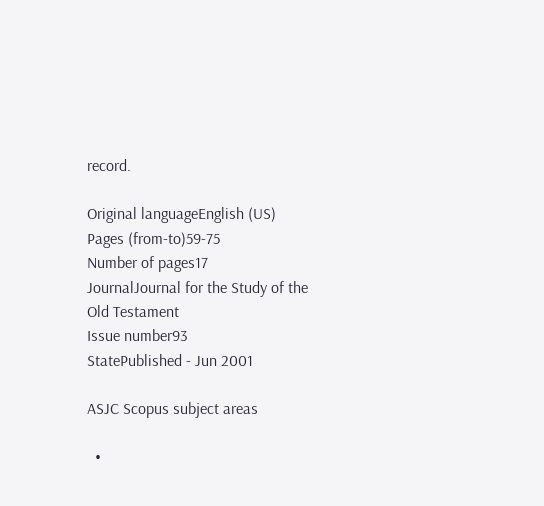record.

Original languageEnglish (US)
Pages (from-to)59-75
Number of pages17
JournalJournal for the Study of the Old Testament
Issue number93
StatePublished - Jun 2001

ASJC Scopus subject areas

  •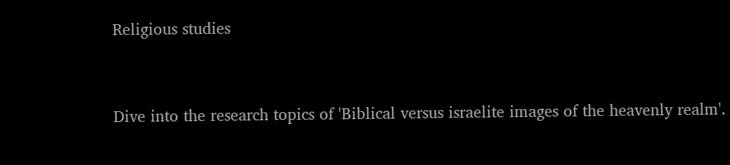Religious studies


Dive into the research topics of 'Biblical versus israelite images of the heavenly realm'.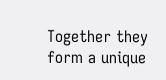Together they form a unique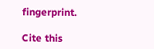fingerprint.

Cite this